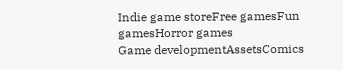Indie game storeFree gamesFun gamesHorror games
Game developmentAssetsComics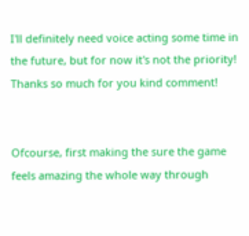I'll definitely need voice acting some time in the future, but for now it's not the priority! Thanks so much for you kind comment!


Ofcourse, first making the sure the game feels amazing the whole way through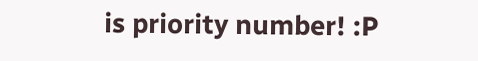is priority number! :P